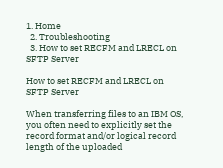1. Home
  2. Troubleshooting
  3. How to set RECFM and LRECL on SFTP Server

How to set RECFM and LRECL on SFTP Server

When transferring files to an IBM OS, you often need to explicitly set the record format and/or logical record length of the uploaded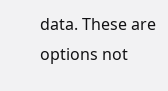data. These are options not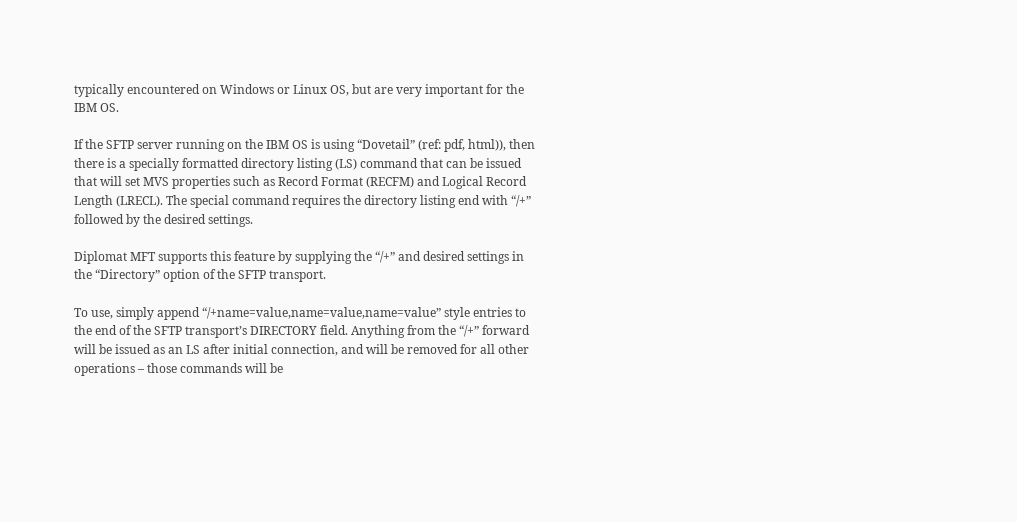typically encountered on Windows or Linux OS, but are very important for the IBM OS.

If the SFTP server running on the IBM OS is using “Dovetail” (ref: pdf, html)), then there is a specially formatted directory listing (LS) command that can be issued that will set MVS properties such as Record Format (RECFM) and Logical Record Length (LRECL). The special command requires the directory listing end with “/+” followed by the desired settings.

Diplomat MFT supports this feature by supplying the “/+” and desired settings in the “Directory” option of the SFTP transport.

To use, simply append “/+name=value,name=value,name=value” style entries to the end of the SFTP transport’s DIRECTORY field. Anything from the “/+” forward will be issued as an LS after initial connection, and will be removed for all other operations – those commands will be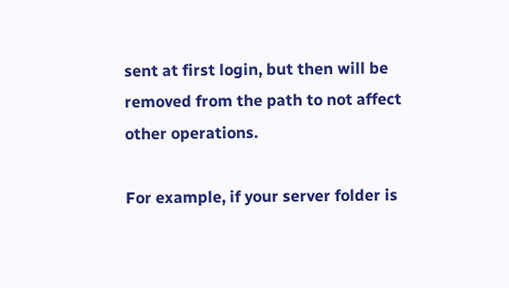sent at first login, but then will be removed from the path to not affect other operations.

For example, if your server folder is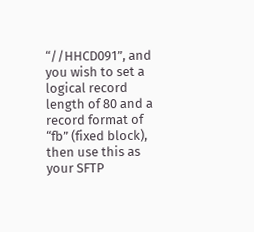“//HHCD091”, and you wish to set a logical record length of 80 and a record format of “fb” (fixed block), then use this as your SFTP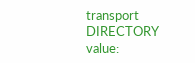transport DIRECTORY value: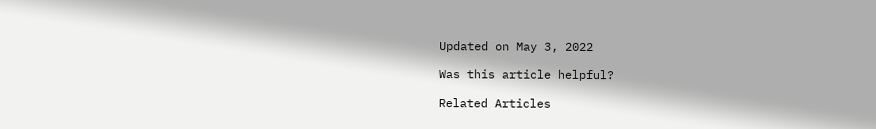Updated on May 3, 2022

Was this article helpful?

Related Articles